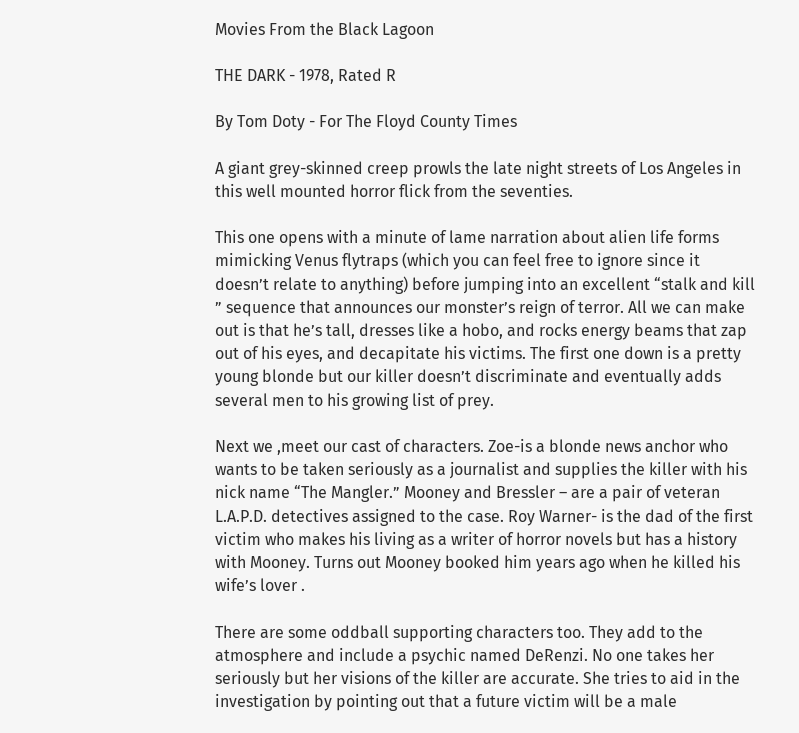Movies From the Black Lagoon

THE DARK - 1978, Rated R

By Tom Doty - For The Floyd County Times

A giant grey-skinned creep prowls the late night streets of Los Angeles in this well mounted horror flick from the seventies.

This one opens with a minute of lame narration about alien life forms mimicking Venus flytraps (which you can feel free to ignore since it doesn’t relate to anything) before jumping into an excellent “stalk and kill ” sequence that announces our monster’s reign of terror. All we can make out is that he’s tall, dresses like a hobo, and rocks energy beams that zap out of his eyes, and decapitate his victims. The first one down is a pretty young blonde but our killer doesn’t discriminate and eventually adds several men to his growing list of prey.

Next we ,meet our cast of characters. Zoe-is a blonde news anchor who wants to be taken seriously as a journalist and supplies the killer with his nick name “The Mangler.” Mooney and Bressler – are a pair of veteran L.A.P.D. detectives assigned to the case. Roy Warner- is the dad of the first victim who makes his living as a writer of horror novels but has a history with Mooney. Turns out Mooney booked him years ago when he killed his wife’s lover .

There are some oddball supporting characters too. They add to the atmosphere and include a psychic named DeRenzi. No one takes her seriously but her visions of the killer are accurate. She tries to aid in the investigation by pointing out that a future victim will be a male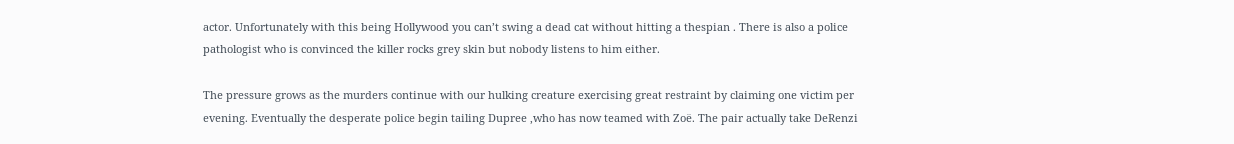actor. Unfortunately with this being Hollywood you can’t swing a dead cat without hitting a thespian . There is also a police pathologist who is convinced the killer rocks grey skin but nobody listens to him either.

The pressure grows as the murders continue with our hulking creature exercising great restraint by claiming one victim per evening. Eventually the desperate police begin tailing Dupree ,who has now teamed with Zoë. The pair actually take DeRenzi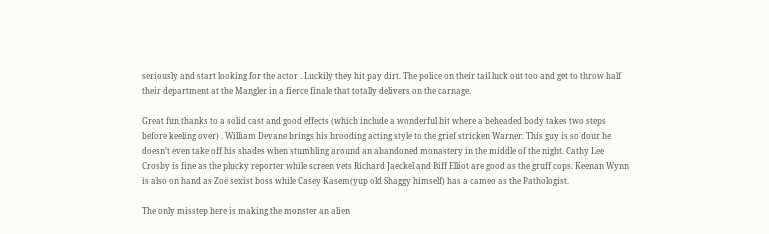seriously and start looking for the actor . Luckily they hit pay dirt. The police on their tail luck out too and get to throw half their department at the Mangler in a fierce finale that totally delivers on the carnage.

Great fun thanks to a solid cast and good effects (which include a wonderful bit where a beheaded body takes two steps before keeling over) . William Devane brings his brooding acting style to the grief stricken Warner. This guy is so dour he doesn’t even take off his shades when stumbling around an abandoned monastery in the middle of the night. Cathy Lee Crosby is fine as the plucky reporter while screen vets Richard Jaeckel and Biff Elliot are good as the gruff cops. Keenan Wynn is also on hand as Zoë sexist boss while Casey Kasem(yup old Shaggy himself) has a cameo as the Pathologist.

The only misstep here is making the monster an alien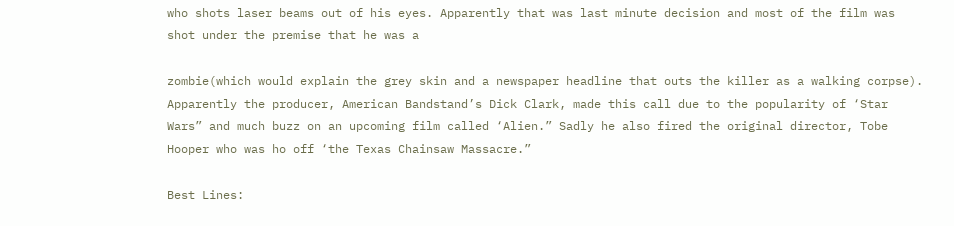who shots laser beams out of his eyes. Apparently that was last minute decision and most of the film was shot under the premise that he was a

zombie(which would explain the grey skin and a newspaper headline that outs the killer as a walking corpse). Apparently the producer, American Bandstand’s Dick Clark, made this call due to the popularity of ‘Star Wars” and much buzz on an upcoming film called ‘Alien.” Sadly he also fired the original director, Tobe Hooper who was ho off ‘the Texas Chainsaw Massacre.”

Best Lines: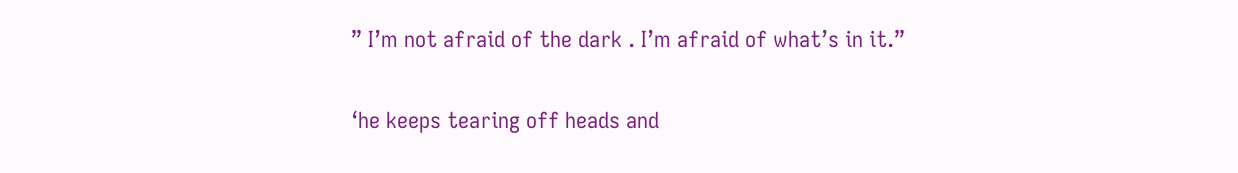” I’m not afraid of the dark . I’m afraid of what’s in it.”

‘he keeps tearing off heads and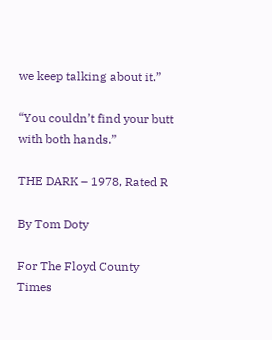we keep talking about it.”

“You couldn’t find your butt with both hands.”

THE DARK – 1978, Rated R

By Tom Doty

For The Floyd County Times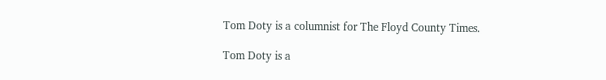Tom Doty is a columnist for The Floyd County Times.

Tom Doty is a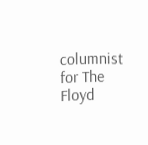columnist for The Floyd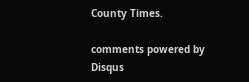County Times.

comments powered by Disqus